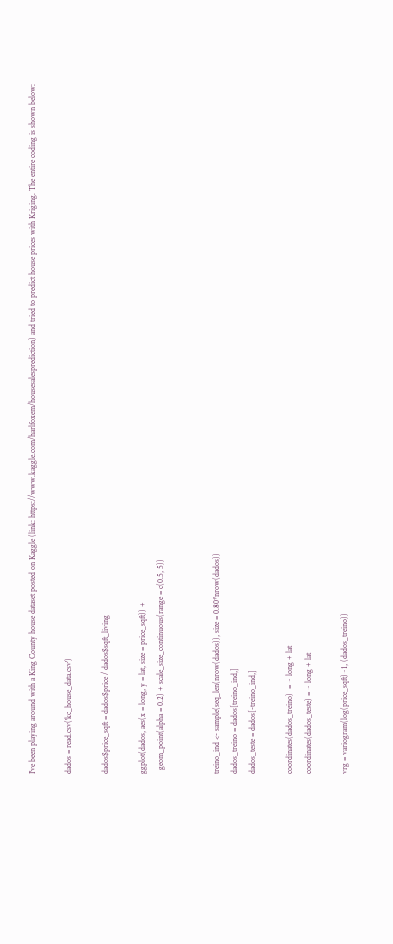I've been playing around with a King County house dataset posted on Kaggle (link: https://www.kaggle.com/harlfoxem/housesalesprediction) and tried to predict house prices with Kriging. The entire coding is shown below:

dados = read.csv('kc_house_data.csv')

dados$price_sqft = dados$price / dados$sqft_living

ggplot(dados, aes(x = long, y = lat, size = price_sqft)) +
  geom_point(alpha = 0.2) + scale_size_continuous(range = c(0.5, 5))


treino_ind <- sample(seq_len(nrow(dados)), size = 0.80*nrow(dados))
dados_treino = dados[treino_ind,]
dados_teste = dados[-treino_ind,]

coordinates(dados_treino)  = ~ long + lat
coordinates(dados_teste) = ~ long + lat

vrg = variogram(log(price_sqft)~1, (dados_treino))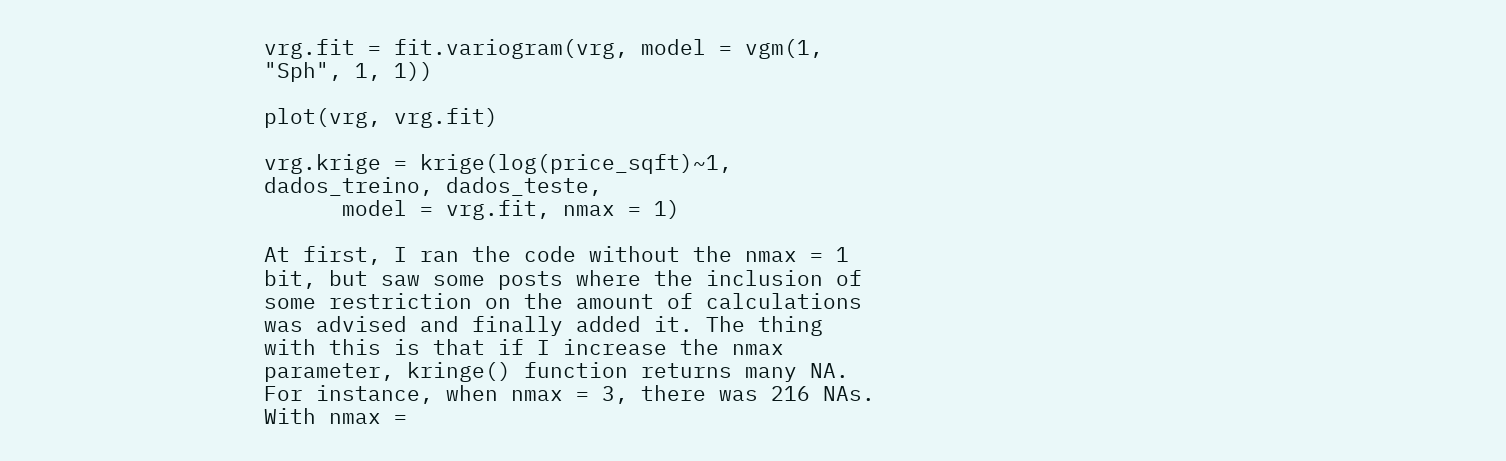vrg.fit = fit.variogram(vrg, model = vgm(1, "Sph", 1, 1))

plot(vrg, vrg.fit)

vrg.krige = krige(log(price_sqft)~1, dados_treino, dados_teste,
      model = vrg.fit, nmax = 1)

At first, I ran the code without the nmax = 1 bit, but saw some posts where the inclusion of some restriction on the amount of calculations was advised and finally added it. The thing with this is that if I increase the nmax parameter, kringe() function returns many NA. For instance, when nmax = 3, there was 216 NAs. With nmax =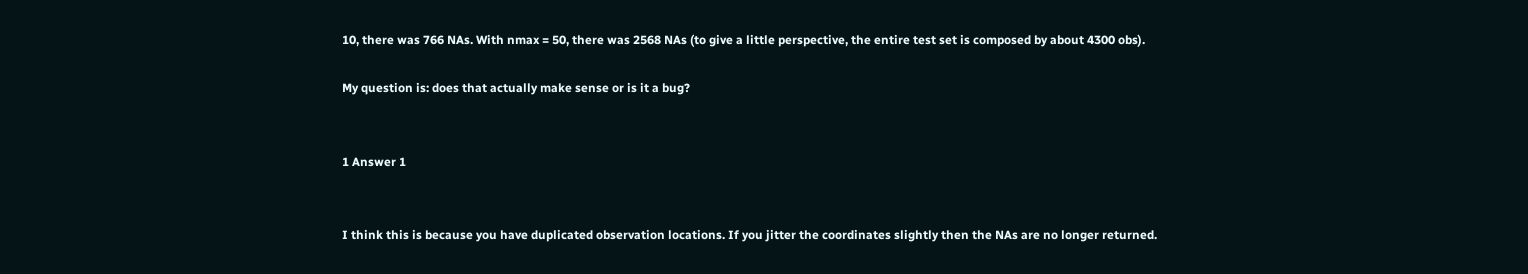10, there was 766 NAs. With nmax = 50, there was 2568 NAs (to give a little perspective, the entire test set is composed by about 4300 obs).

My question is: does that actually make sense or is it a bug?


1 Answer 1


I think this is because you have duplicated observation locations. If you jitter the coordinates slightly then the NAs are no longer returned.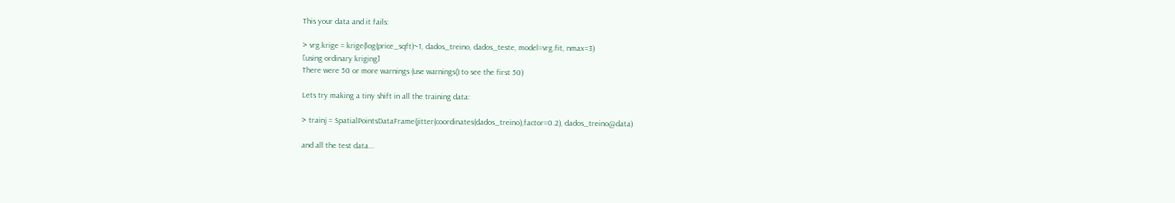This your data and it fails:

> vrg.krige = krige(log(price_sqft)~1, dados_treino, dados_teste, model=vrg.fit, nmax=3)
[using ordinary kriging]
There were 50 or more warnings (use warnings() to see the first 50)

Lets try making a tiny shift in all the training data:

> trainj = SpatialPointsDataFrame(jitter(coordinates(dados_treino),factor=0.2), dados_treino@data)

and all the test data...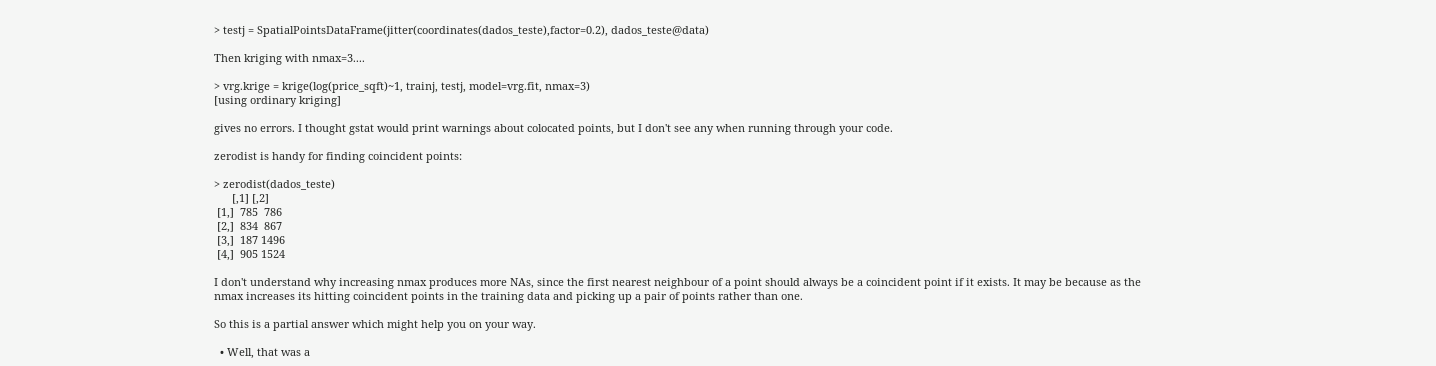> testj = SpatialPointsDataFrame(jitter(coordinates(dados_teste),factor=0.2), dados_teste@data)

Then kriging with nmax=3....

> vrg.krige = krige(log(price_sqft)~1, trainj, testj, model=vrg.fit, nmax=3)
[using ordinary kriging]

gives no errors. I thought gstat would print warnings about colocated points, but I don't see any when running through your code.

zerodist is handy for finding coincident points:

> zerodist(dados_teste)
      [,1] [,2]
 [1,]  785  786
 [2,]  834  867
 [3,]  187 1496
 [4,]  905 1524

I don't understand why increasing nmax produces more NAs, since the first nearest neighbour of a point should always be a coincident point if it exists. It may be because as the nmax increases its hitting coincident points in the training data and picking up a pair of points rather than one.

So this is a partial answer which might help you on your way.

  • Well, that was a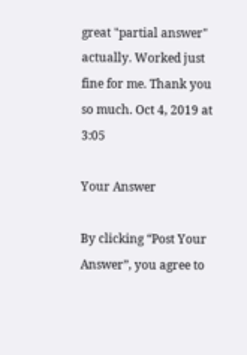great "partial answer" actually. Worked just fine for me. Thank you so much. Oct 4, 2019 at 3:05

Your Answer

By clicking “Post Your Answer”, you agree to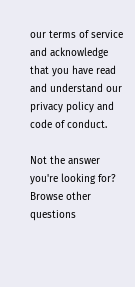our terms of service and acknowledge that you have read and understand our privacy policy and code of conduct.

Not the answer you're looking for? Browse other questions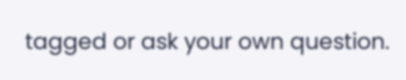tagged or ask your own question.